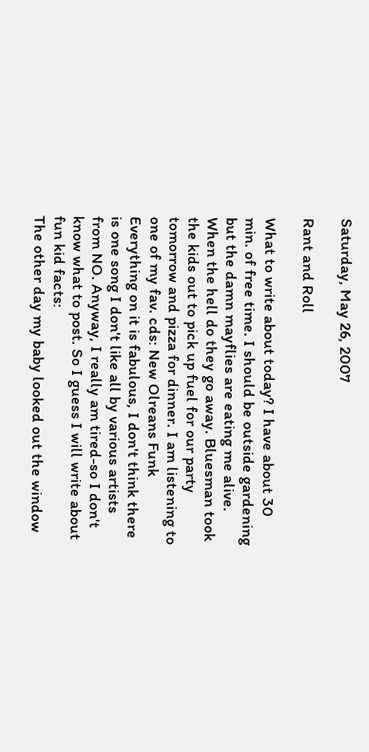Saturday, May 26, 2007

Rant and Roll

What to write about today? I have about 30 min. of free time. I should be outside gardening but the damn mayflies are eating me alive. When the hell do they go away. Bluesman took the kids out to pick up fuel for our party tomorrow and pizza for dinner. I am listening to one of my fav. cds: New Olreans Funk Everything on it is fabulous, I don't think there is one song I don't like all by various artists from NO. Anyway, I really am tired-so I don't know what to post. So I guess I will write about fun kid facts:
The other day my baby looked out the window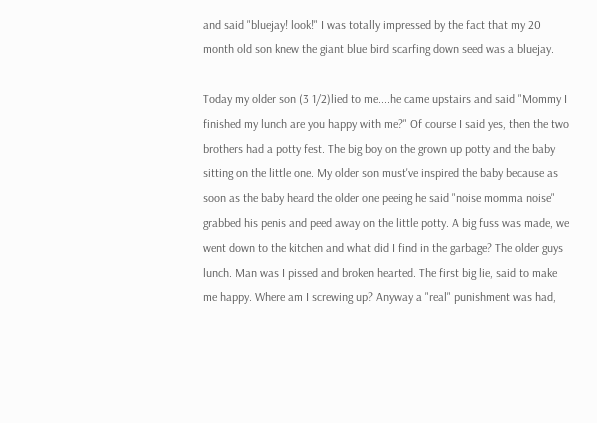and said "bluejay! look!" I was totally impressed by the fact that my 20 month old son knew the giant blue bird scarfing down seed was a bluejay.

Today my older son (3 1/2)lied to me....he came upstairs and said "Mommy I finished my lunch are you happy with me?" Of course I said yes, then the two brothers had a potty fest. The big boy on the grown up potty and the baby sitting on the little one. My older son must've inspired the baby because as soon as the baby heard the older one peeing he said "noise momma noise" grabbed his penis and peed away on the little potty. A big fuss was made, we went down to the kitchen and what did I find in the garbage? The older guys lunch. Man was I pissed and broken hearted. The first big lie, said to make me happy. Where am I screwing up? Anyway a "real" punishment was had,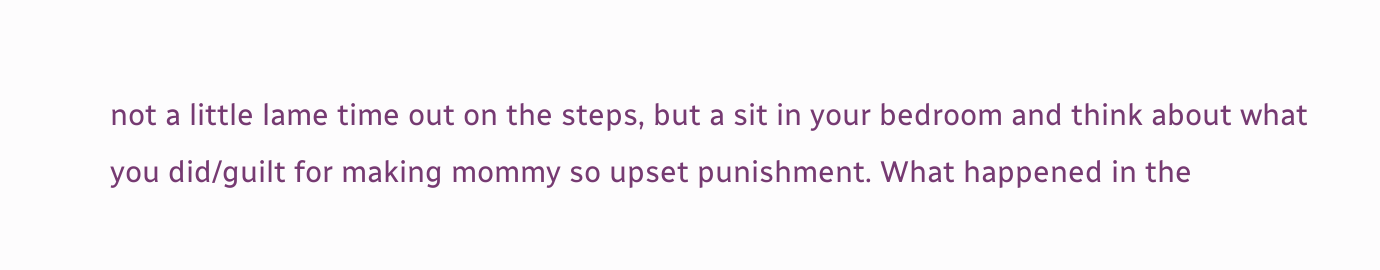not a little lame time out on the steps, but a sit in your bedroom and think about what you did/guilt for making mommy so upset punishment. What happened in the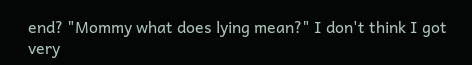end? "Mommy what does lying mean?" I don't think I got very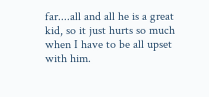far....all and all he is a great kid, so it just hurts so much when I have to be all upset with him.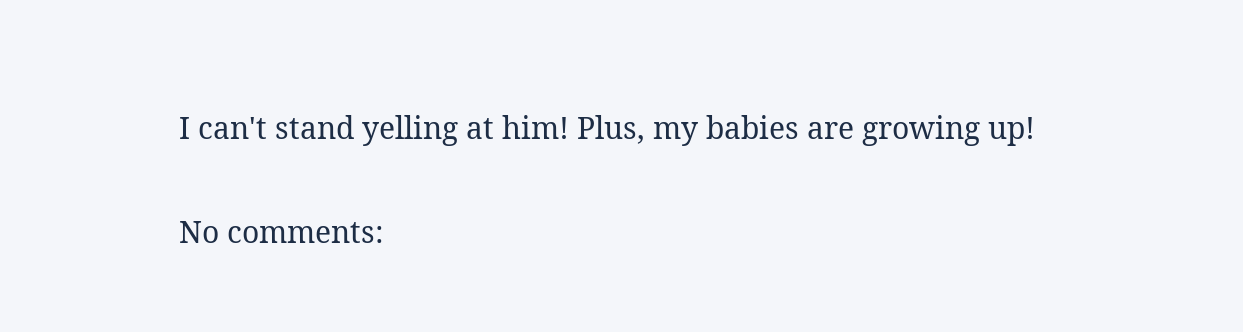I can't stand yelling at him! Plus, my babies are growing up!

No comments: